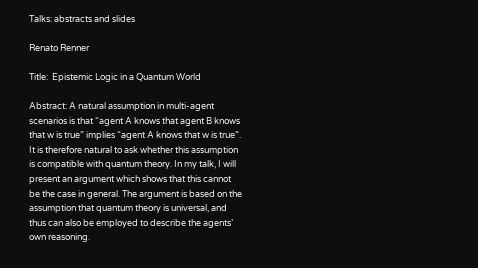Talks: abstracts and slides

Renato Renner

Title:  Epistemic Logic in a Quantum World

Abstract: A natural assumption in multi-agent scenarios is that “agent A knows that agent B knows that w is true” implies “agent A knows that w is true”. It is therefore natural to ask whether this assumption is compatible with quantum theory. In my talk, I will present an argument which shows that this cannot be the case in general. The argument is based on the assumption that quantum theory is universal, and thus can also be employed to describe the agents’ own reasoning.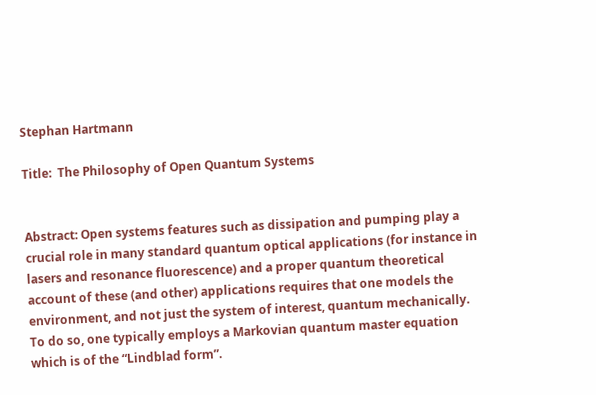Stephan Hartmann

Title:  The Philosophy of Open Quantum Systems


Abstract: Open systems features such as dissipation and pumping play a crucial role in many standard quantum optical applications (for instance in lasers and resonance fluorescence) and a proper quantum theoretical account of these (and other) applications requires that one models the environment, and not just the system of interest, quantum mechanically. To do so, one typically employs a Markovian quantum master equation which is of the “Lindblad form”.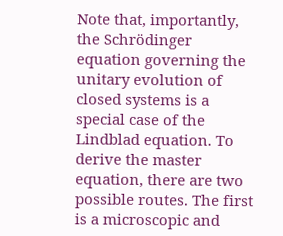Note that, importantly, the Schrödinger equation governing the unitary evolution of closed systems is a special case of the Lindblad equation. To derive the master equation, there are two possible routes. The first is a microscopic and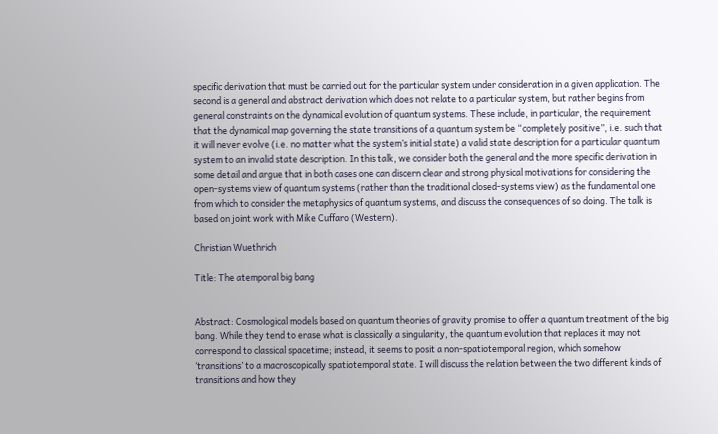specific derivation that must be carried out for the particular system under consideration in a given application. The second is a general and abstract derivation which does not relate to a particular system, but rather begins from general constraints on the dynamical evolution of quantum systems. These include, in particular, the requirement that the dynamical map governing the state transitions of a quantum system be “completely positive”, i.e. such that it will never evolve (i.e. no matter what the system’s initial state) a valid state description for a particular quantum system to an invalid state description. In this talk, we consider both the general and the more specific derivation in some detail and argue that in both cases one can discern clear and strong physical motivations for considering the open-systems view of quantum systems (rather than the traditional closed-systems view) as the fundamental one from which to consider the metaphysics of quantum systems, and discuss the consequences of so doing. The talk is based on joint work with Mike Cuffaro (Western).

Christian Wuethrich

Title: The atemporal big bang


Abstract: Cosmological models based on quantum theories of gravity promise to offer a quantum treatment of the big bang. While they tend to erase what is classically a singularity, the quantum evolution that replaces it may not correspond to classical spacetime; instead, it seems to posit a non-spatiotemporal region, which somehow ‘transitions’ to a macroscopically spatiotemporal state. I will discuss the relation between the two different kinds of transitions and how they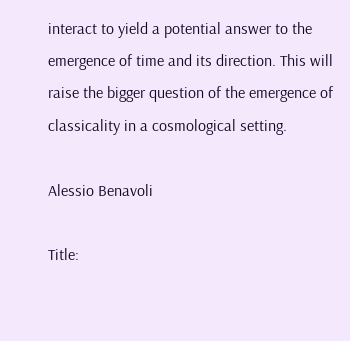interact to yield a potential answer to the emergence of time and its direction. This will raise the bigger question of the emergence of classicality in a cosmological setting.

Alessio Benavoli

Title: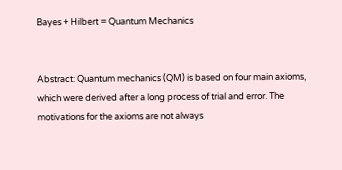Bayes + Hilbert = Quantum Mechanics


Abstract: Quantum mechanics (QM) is based on four main axioms, which were derived after a long process of trial and error. The motivations for the axioms are not always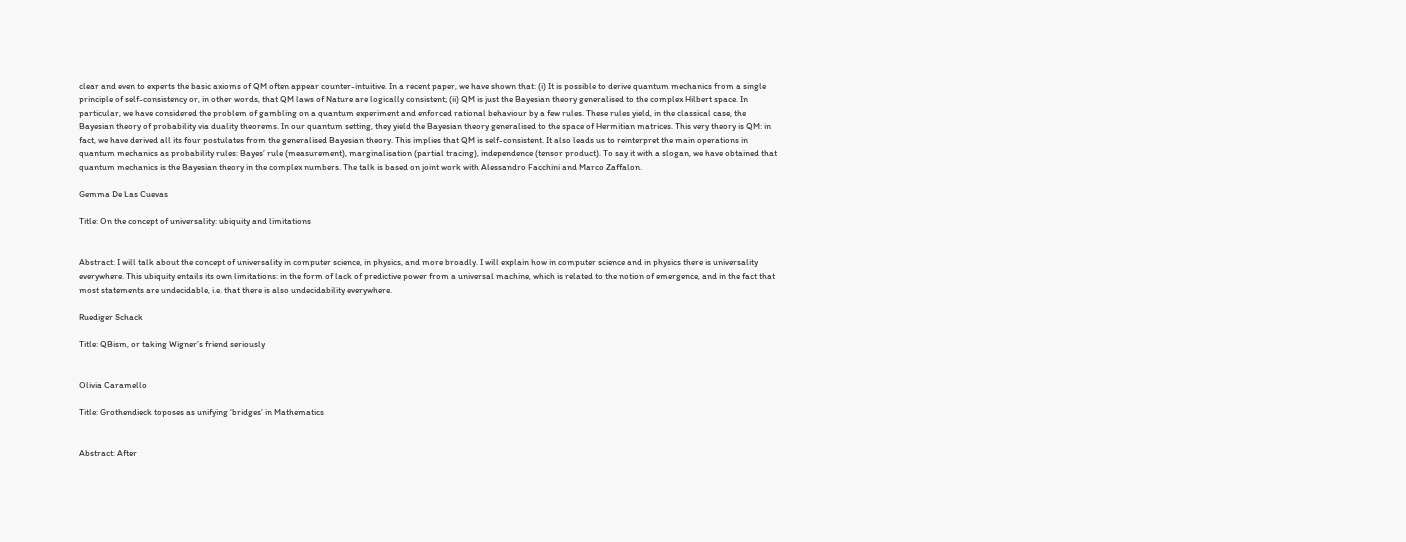clear and even to experts the basic axioms of QM often appear counter-intuitive. In a recent paper, we have shown that: (i) It is possible to derive quantum mechanics from a single principle of self-consistency or, in other words, that QM laws of Nature are logically consistent; (ii) QM is just the Bayesian theory generalised to the complex Hilbert space. In particular, we have considered the problem of gambling on a quantum experiment and enforced rational behaviour by a few rules. These rules yield, in the classical case, the Bayesian theory of probability via duality theorems. In our quantum setting, they yield the Bayesian theory generalised to the space of Hermitian matrices. This very theory is QM: in fact, we have derived all its four postulates from the generalised Bayesian theory. This implies that QM is self-consistent. It also leads us to reinterpret the main operations in quantum mechanics as probability rules: Bayes’ rule (measurement), marginalisation (partial tracing), independence (tensor product). To say it with a slogan, we have obtained that quantum mechanics is the Bayesian theory in the complex numbers. The talk is based on joint work with Alessandro Facchini and Marco Zaffalon.

Gemma De Las Cuevas

Title: On the concept of universality: ubiquity and limitations


Abstract: I will talk about the concept of universality in computer science, in physics, and more broadly. I will explain how in computer science and in physics there is universality everywhere. This ubiquity entails its own limitations: in the form of lack of predictive power from a universal machine, which is related to the notion of emergence, and in the fact that most statements are undecidable, i.e. that there is also undecidability everywhere.

Ruediger Schack

Title: QBism, or taking Wigner’s friend seriously


Olivia Caramello

Title: Grothendieck toposes as unifying ‘bridges’ in Mathematics


Abstract: After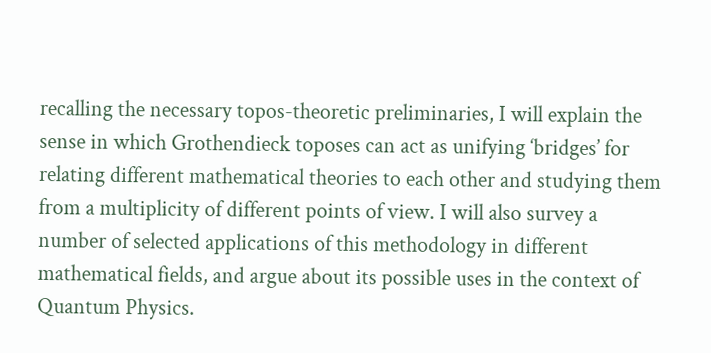recalling the necessary topos-theoretic preliminaries, I will explain the sense in which Grothendieck toposes can act as unifying ‘bridges’ for relating different mathematical theories to each other and studying them from a multiplicity of different points of view. I will also survey a number of selected applications of this methodology in different mathematical fields, and argue about its possible uses in the context of Quantum Physics.